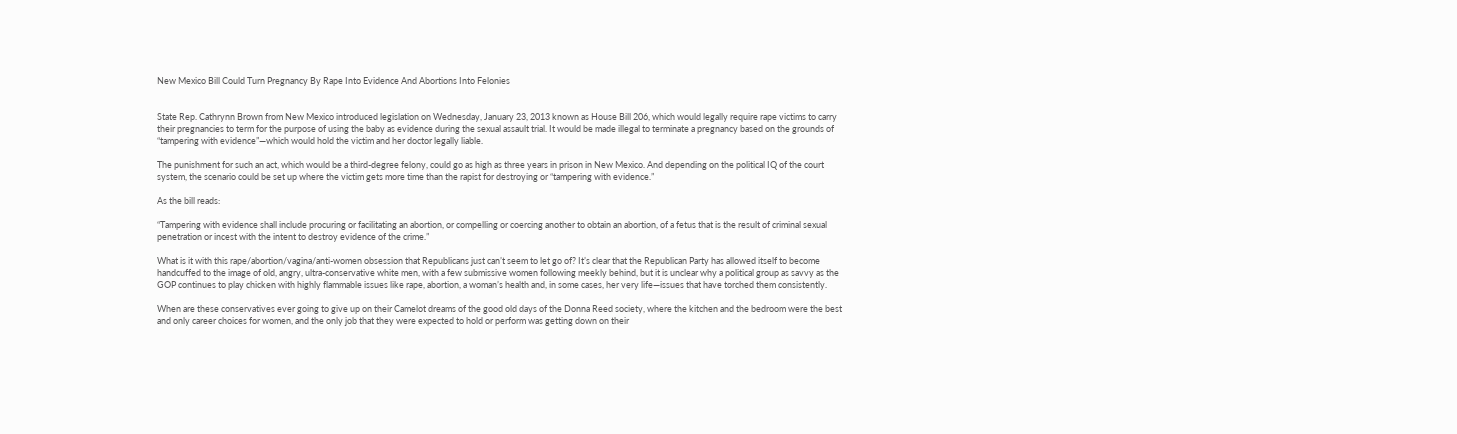New Mexico Bill Could Turn Pregnancy By Rape Into Evidence And Abortions Into Felonies


State Rep. Cathrynn Brown from New Mexico introduced legislation on Wednesday, January 23, 2013 known as House Bill 206, which would legally require rape victims to carry their pregnancies to term for the purpose of using the baby as evidence during the sexual assault trial. It would be made illegal to terminate a pregnancy based on the grounds of “tampering with evidence”—which would hold the victim and her doctor legally liable.

The punishment for such an act, which would be a third-degree felony, could go as high as three years in prison in New Mexico. And depending on the political IQ of the court system, the scenario could be set up where the victim gets more time than the rapist for destroying or “tampering with evidence.”

As the bill reads:

“Tampering with evidence shall include procuring or facilitating an abortion, or compelling or coercing another to obtain an abortion, of a fetus that is the result of criminal sexual penetration or incest with the intent to destroy evidence of the crime.”

What is it with this rape/abortion/vagina/anti-women obsession that Republicans just can’t seem to let go of? It’s clear that the Republican Party has allowed itself to become handcuffed to the image of old, angry, ultra-conservative white men, with a few submissive women following meekly behind, but it is unclear why a political group as savvy as the GOP continues to play chicken with highly flammable issues like rape, abortion, a woman’s health and, in some cases, her very life—issues that have torched them consistently.

When are these conservatives ever going to give up on their Camelot dreams of the good old days of the Donna Reed society, where the kitchen and the bedroom were the best and only career choices for women, and the only job that they were expected to hold or perform was getting down on their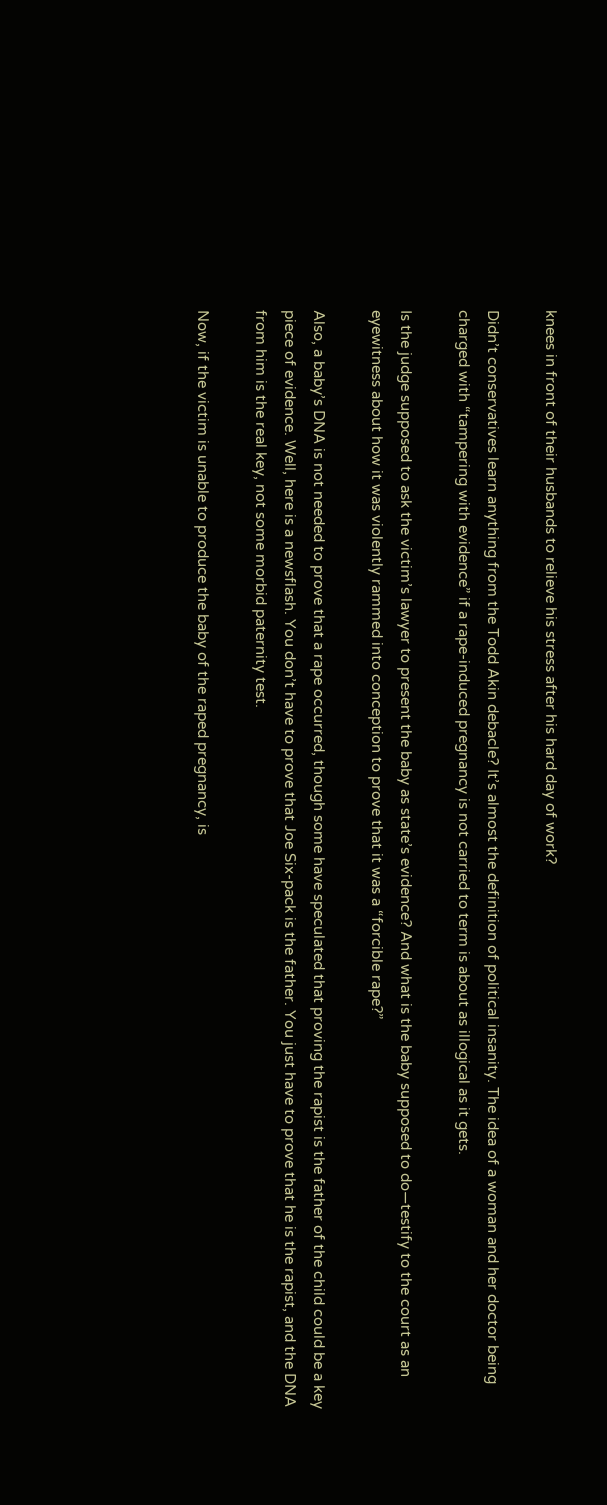knees in front of their husbands to relieve his stress after his hard day of work?

Didn’t conservatives learn anything from the Todd Akin debacle? It’s almost the definition of political insanity. The idea of a woman and her doctor being charged with “tampering with evidence” if a rape-induced pregnancy is not carried to term is about as illogical as it gets.

Is the judge supposed to ask the victim’s lawyer to present the baby as state’s evidence? And what is the baby supposed to do—testify to the court as an eyewitness about how it was violently rammed into conception to prove that it was a “forcible rape?”

Also, a baby’s DNA is not needed to prove that a rape occurred, though some have speculated that proving the rapist is the father of the child could be a key piece of evidence. Well, here is a newsflash. You don’t have to prove that Joe Six-pack is the father. You just have to prove that he is the rapist, and the DNA from him is the real key, not some morbid paternity test.

Now, if the victim is unable to produce the baby of the raped pregnancy, is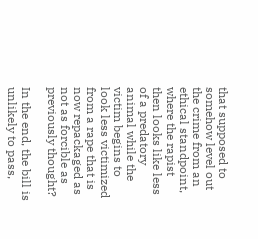that supposed to somehow level out the crime from an ethical standpoint, where the rapist then looks like less of a predatory animal while the victim begins to look less victimized from a rape that is now repackaged as not as forcible as previously thought?

In the end, the bill is unlikely to pass,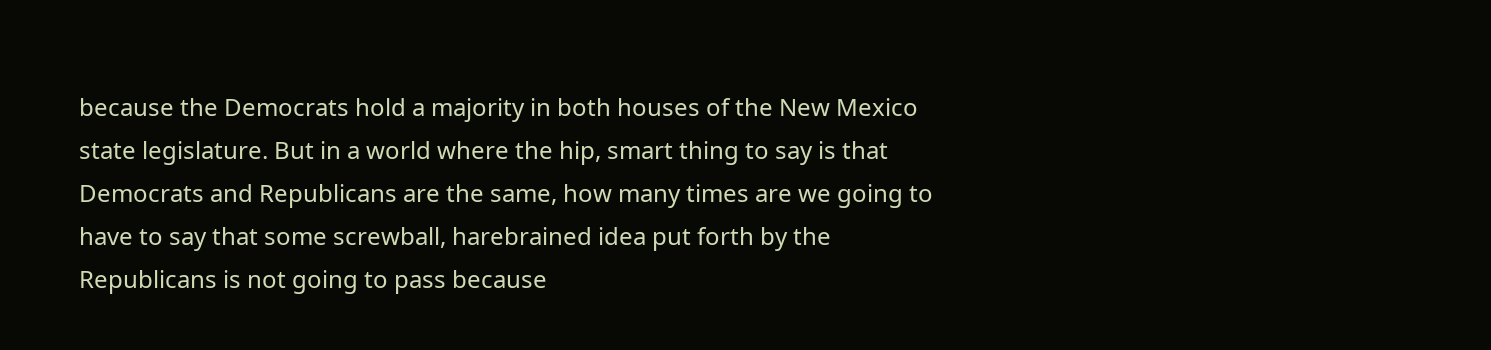because the Democrats hold a majority in both houses of the New Mexico state legislature. But in a world where the hip, smart thing to say is that Democrats and Republicans are the same, how many times are we going to have to say that some screwball, harebrained idea put forth by the Republicans is not going to pass because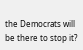the Democrats will be there to stop it?